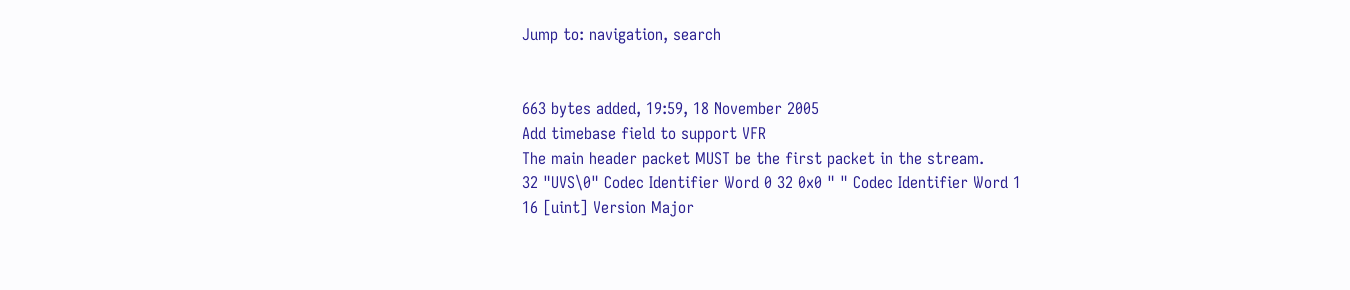Jump to: navigation, search


663 bytes added, 19:59, 18 November 2005
Add timebase field to support VFR
The main header packet MUST be the first packet in the stream.
32 "UVS\0" Codec Identifier Word 0 32 0x0 " " Codec Identifier Word 1
16 [uint] Version Major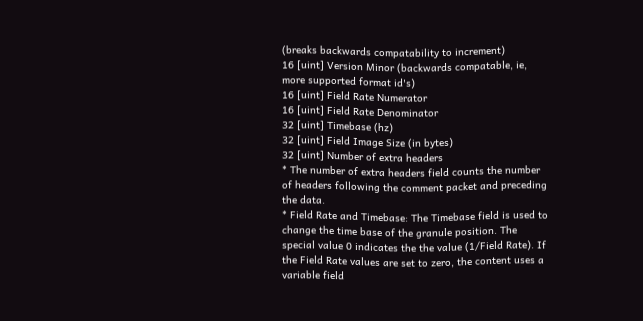(breaks backwards compatability to increment)
16 [uint] Version Minor (backwards compatable, ie, more supported format id's)
16 [uint] Field Rate Numerator
16 [uint] Field Rate Denominator
32 [uint] Timebase (hz)
32 [uint] Field Image Size (in bytes)
32 [uint] Number of extra headers
* The number of extra headers field counts the number of headers following the comment packet and preceding the data.
* Field Rate and Timebase: The Timebase field is used to change the time base of the granule position. The special value 0 indicates the the value (1/Field Rate). If the Field Rate values are set to zero, the content uses a variable field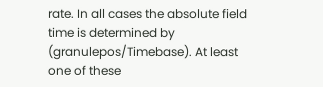rate. In all cases the absolute field time is determined by (granulepos/Timebase). At least one of these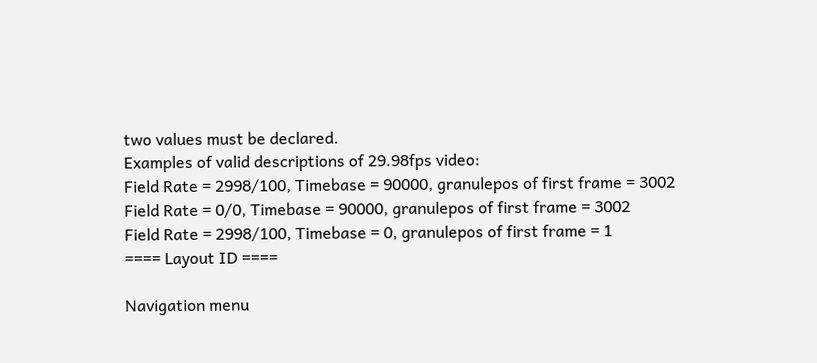two values must be declared.
Examples of valid descriptions of 29.98fps video:
Field Rate = 2998/100, Timebase = 90000, granulepos of first frame = 3002
Field Rate = 0/0, Timebase = 90000, granulepos of first frame = 3002
Field Rate = 2998/100, Timebase = 0, granulepos of first frame = 1
==== Layout ID ====

Navigation menu